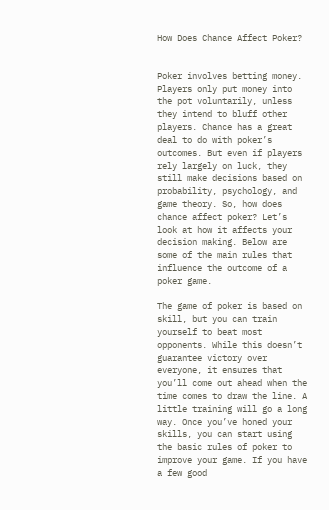How Does Chance Affect Poker?


Poker involves betting money. Players only put money into the pot voluntarily, unless they intend to bluff other players. Chance has a great deal to do with poker’s outcomes. But even if players rely largely on luck, they still make decisions based on probability, psychology, and game theory. So, how does chance affect poker? Let’s look at how it affects your decision making. Below are some of the main rules that influence the outcome of a poker game.

The game of poker is based on skill, but you can train yourself to beat most opponents. While this doesn’t guarantee victory over everyone, it ensures that you’ll come out ahead when the time comes to draw the line. A little training will go a long way. Once you’ve honed your skills, you can start using the basic rules of poker to improve your game. If you have a few good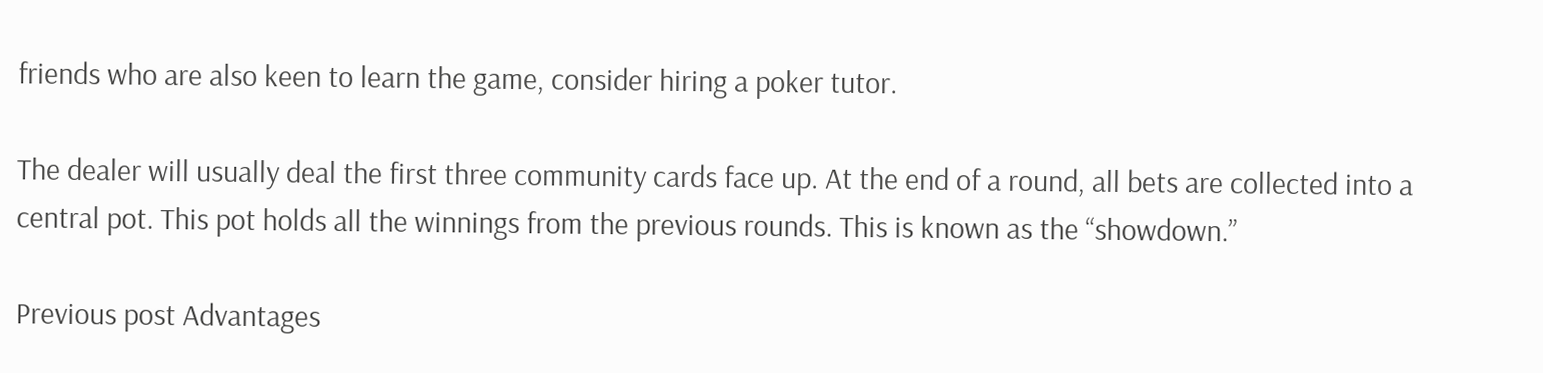friends who are also keen to learn the game, consider hiring a poker tutor.

The dealer will usually deal the first three community cards face up. At the end of a round, all bets are collected into a central pot. This pot holds all the winnings from the previous rounds. This is known as the “showdown.”

Previous post Advantages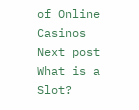of Online Casinos
Next post What is a Slot?